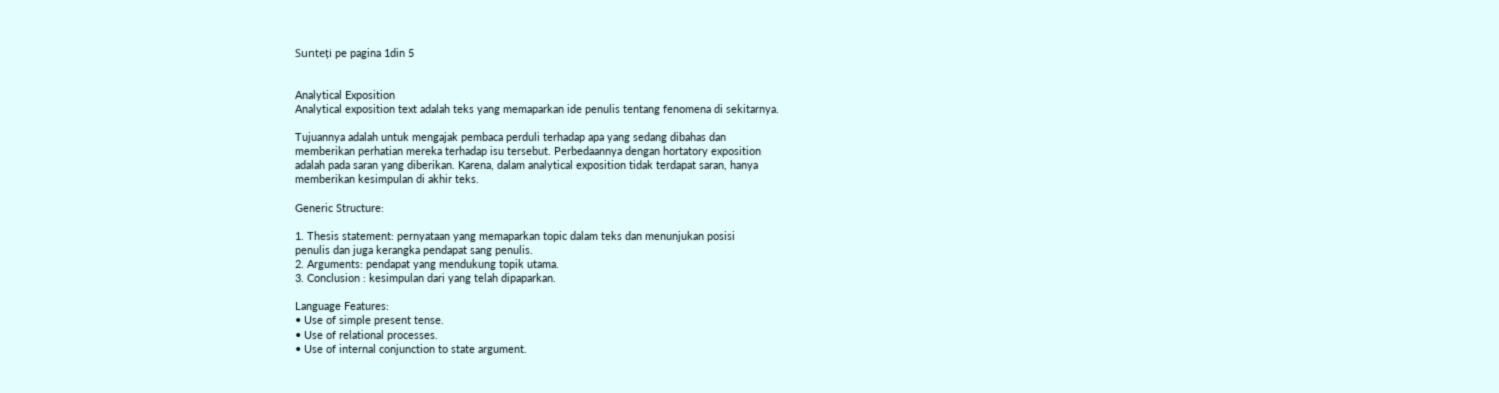Sunteți pe pagina 1din 5


Analytical Exposition
Analytical exposition text adalah teks yang memaparkan ide penulis tentang fenomena di sekitarnya.

Tujuannya adalah untuk mengajak pembaca perduli terhadap apa yang sedang dibahas dan
memberikan perhatian mereka terhadap isu tersebut. Perbedaannya dengan hortatory exposition
adalah pada saran yang diberikan. Karena, dalam analytical exposition tidak terdapat saran, hanya
memberikan kesimpulan di akhir teks.

Generic Structure:

1. Thesis statement: pernyataan yang memaparkan topic dalam teks dan menunjukan posisi
penulis dan juga kerangka pendapat sang penulis.
2. Arguments: pendapat yang mendukung topik utama.
3. Conclusion : kesimpulan dari yang telah dipaparkan.

Language Features:
• Use of simple present tense.
• Use of relational processes.
• Use of internal conjunction to state argument.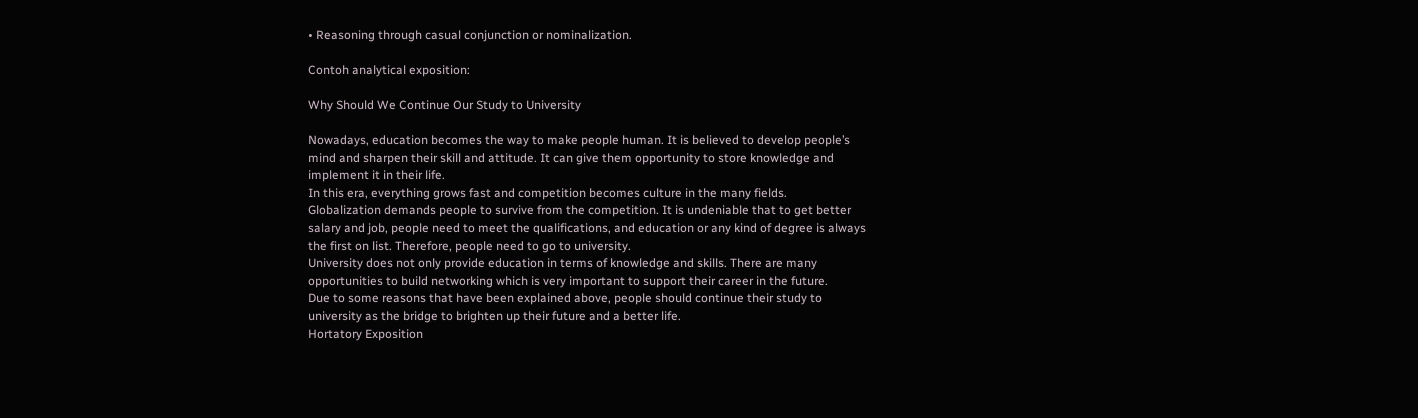• Reasoning through casual conjunction or nominalization.

Contoh analytical exposition:

Why Should We Continue Our Study to University

Nowadays, education becomes the way to make people human. It is believed to develop people’s
mind and sharpen their skill and attitude. It can give them opportunity to store knowledge and
implement it in their life.
In this era, everything grows fast and competition becomes culture in the many fields.
Globalization demands people to survive from the competition. It is undeniable that to get better
salary and job, people need to meet the qualifications, and education or any kind of degree is always
the first on list. Therefore, people need to go to university.
University does not only provide education in terms of knowledge and skills. There are many
opportunities to build networking which is very important to support their career in the future.
Due to some reasons that have been explained above, people should continue their study to
university as the bridge to brighten up their future and a better life.
Hortatory Exposition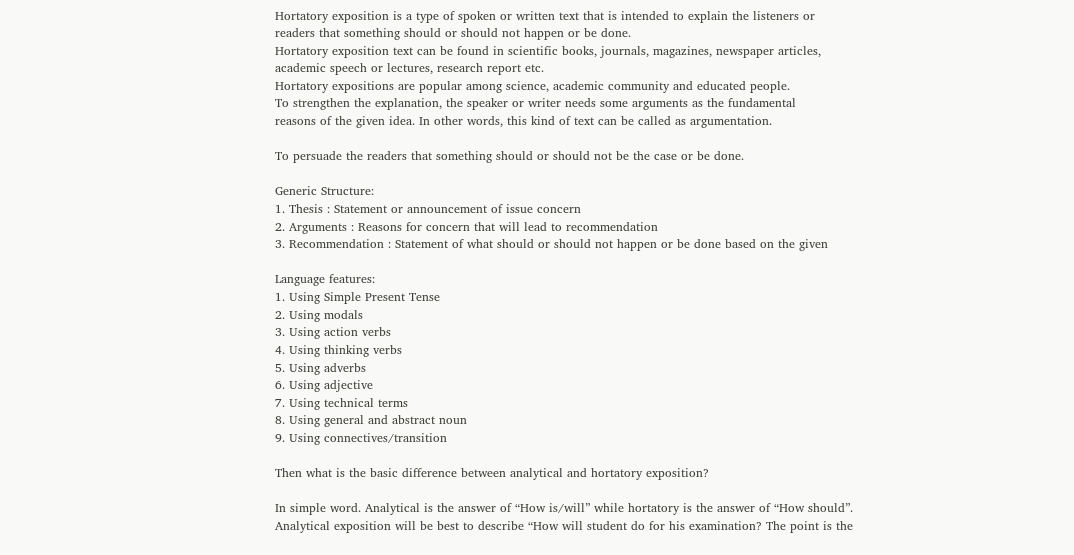Hortatory exposition is a type of spoken or written text that is intended to explain the listeners or
readers that something should or should not happen or be done.
Hortatory exposition text can be found in scientific books, journals, magazines, newspaper articles,
academic speech or lectures, research report etc.
Hortatory expositions are popular among science, academic community and educated people.
To strengthen the explanation, the speaker or writer needs some arguments as the fundamental
reasons of the given idea. In other words, this kind of text can be called as argumentation.

To persuade the readers that something should or should not be the case or be done.

Generic Structure:
1. Thesis : Statement or announcement of issue concern
2. Arguments : Reasons for concern that will lead to recommendation
3. Recommendation : Statement of what should or should not happen or be done based on the given

Language features:
1. Using Simple Present Tense
2. Using modals
3. Using action verbs
4. Using thinking verbs
5. Using adverbs
6. Using adjective
7. Using technical terms
8. Using general and abstract noun
9. Using connectives/transition

Then what is the basic difference between analytical and hortatory exposition?

In simple word. Analytical is the answer of “How is/will” while hortatory is the answer of “How should”.
Analytical exposition will be best to describe “How will student do for his examination? The point is the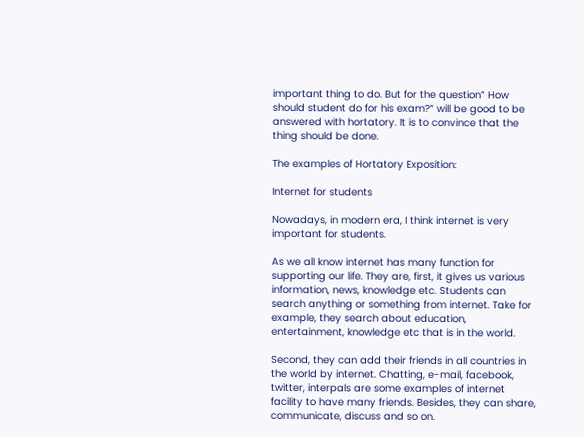important thing to do. But for the question” How should student do for his exam?” will be good to be
answered with hortatory. It is to convince that the thing should be done.

The examples of Hortatory Exposition:

Internet for students

Nowadays, in modern era, I think internet is very important for students.

As we all know internet has many function for supporting our life. They are, first, it gives us various
information, news, knowledge etc. Students can search anything or something from internet. Take for
example, they search about education, entertainment, knowledge etc that is in the world.

Second, they can add their friends in all countries in the world by internet. Chatting, e-mail, facebook,
twitter, interpals are some examples of internet facility to have many friends. Besides, they can share,
communicate, discuss and so on.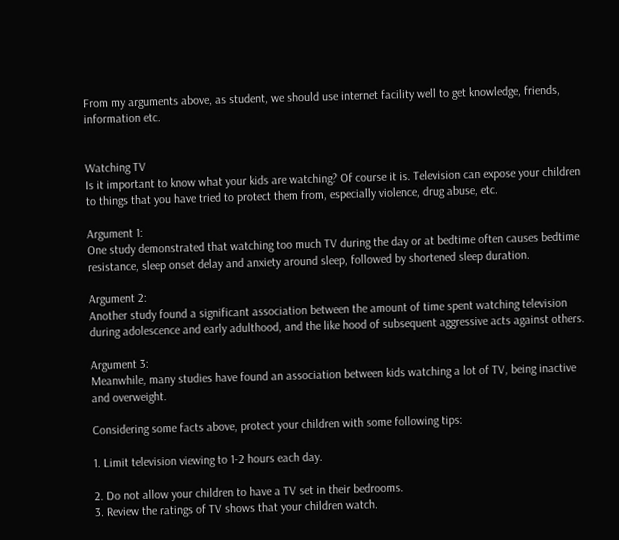From my arguments above, as student, we should use internet facility well to get knowledge, friends,
information etc.


Watching TV
Is it important to know what your kids are watching? Of course it is. Television can expose your children
to things that you have tried to protect them from, especially violence, drug abuse, etc.

Argument 1:
One study demonstrated that watching too much TV during the day or at bedtime often causes bedtime
resistance, sleep onset delay and anxiety around sleep, followed by shortened sleep duration.

Argument 2:
Another study found a significant association between the amount of time spent watching television
during adolescence and early adulthood, and the like hood of subsequent aggressive acts against others.

Argument 3:
Meanwhile, many studies have found an association between kids watching a lot of TV, being inactive
and overweight.

Considering some facts above, protect your children with some following tips:

1. Limit television viewing to 1-2 hours each day.

2. Do not allow your children to have a TV set in their bedrooms.
3. Review the ratings of TV shows that your children watch.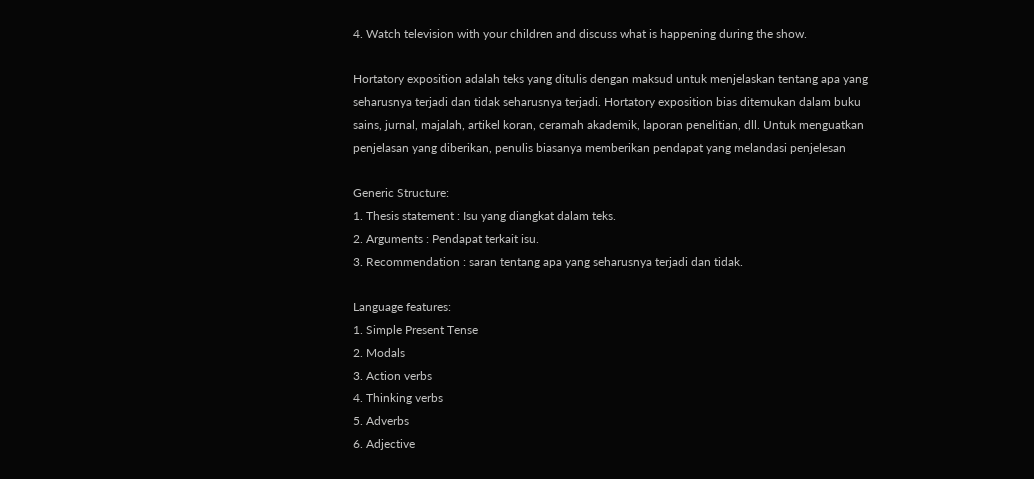4. Watch television with your children and discuss what is happening during the show.

Hortatory exposition adalah teks yang ditulis dengan maksud untuk menjelaskan tentang apa yang
seharusnya terjadi dan tidak seharusnya terjadi. Hortatory exposition bias ditemukan dalam buku
sains, jurnal, majalah, artikel koran, ceramah akademik, laporan penelitian, dll. Untuk menguatkan
penjelasan yang diberikan, penulis biasanya memberikan pendapat yang melandasi penjelesan

Generic Structure:
1. Thesis statement : Isu yang diangkat dalam teks.
2. Arguments : Pendapat terkait isu.
3. Recommendation : saran tentang apa yang seharusnya terjadi dan tidak.

Language features:
1. Simple Present Tense
2. Modals
3. Action verbs
4. Thinking verbs
5. Adverbs
6. Adjective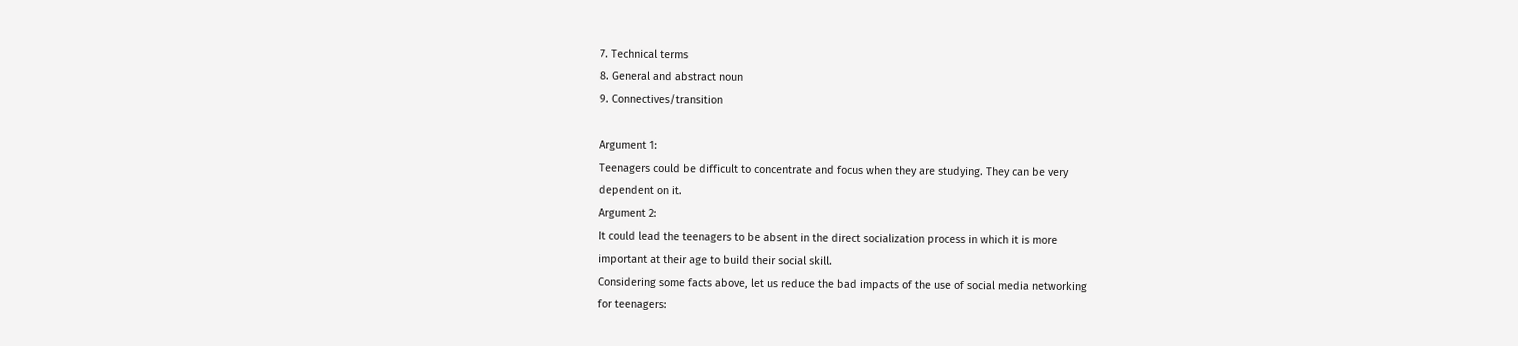7. Technical terms
8. General and abstract noun
9. Connectives/transition

Argument 1:
Teenagers could be difficult to concentrate and focus when they are studying. They can be very
dependent on it.
Argument 2:
It could lead the teenagers to be absent in the direct socialization process in which it is more
important at their age to build their social skill.
Considering some facts above, let us reduce the bad impacts of the use of social media networking
for teenagers: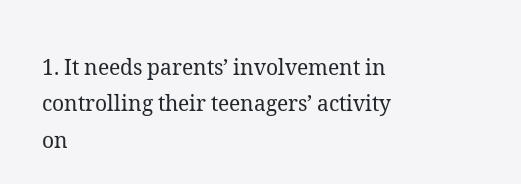1. It needs parents’ involvement in controlling their teenagers’ activity on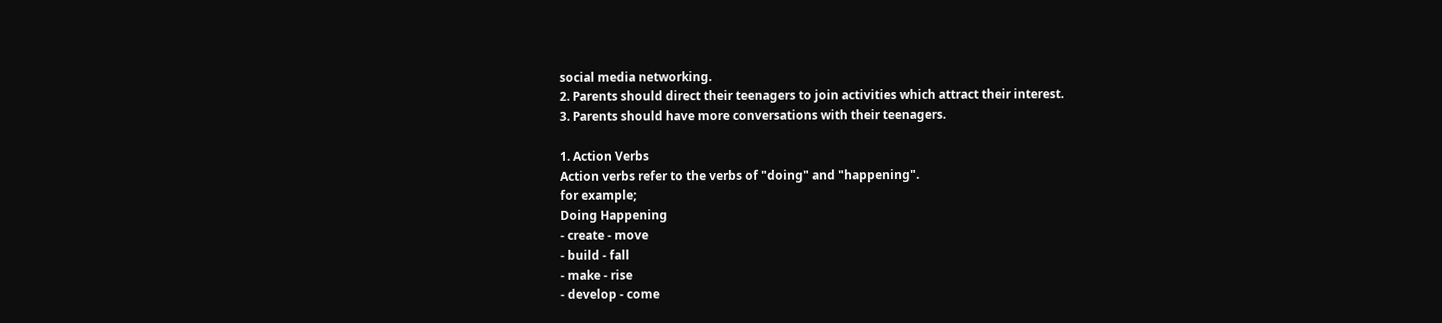social media networking.
2. Parents should direct their teenagers to join activities which attract their interest.
3. Parents should have more conversations with their teenagers.

1. Action Verbs
Action verbs refer to the verbs of "doing" and "happening".
for example;
Doing Happening
- create - move
- build - fall
- make - rise
- develop - come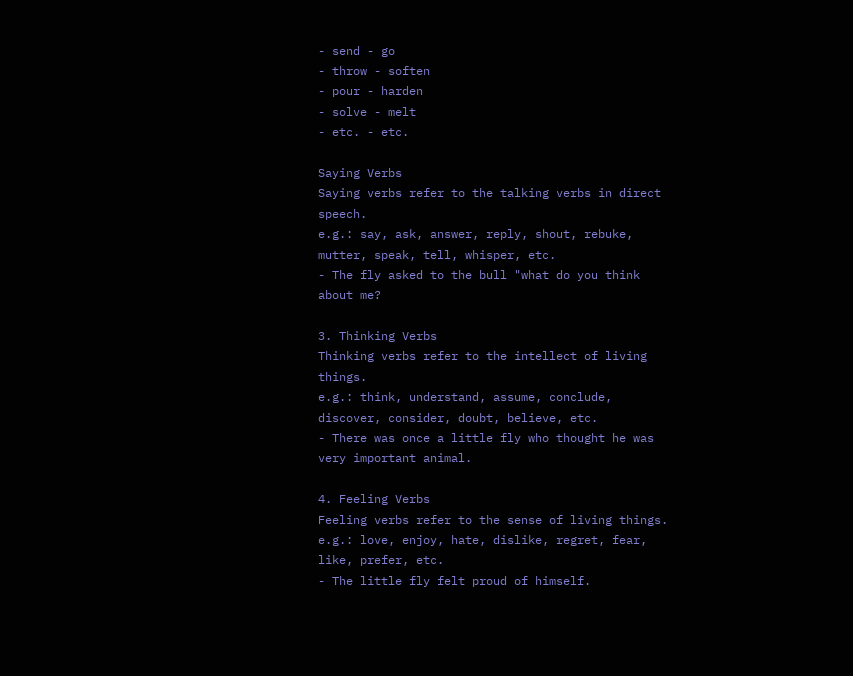- send - go
- throw - soften
- pour - harden
- solve - melt
- etc. - etc.

Saying Verbs
Saying verbs refer to the talking verbs in direct speech.
e.g.: say, ask, answer, reply, shout, rebuke, mutter, speak, tell, whisper, etc.
- The fly asked to the bull "what do you think about me?

3. Thinking Verbs
Thinking verbs refer to the intellect of living things.
e.g.: think, understand, assume, conclude, discover, consider, doubt, believe, etc.
- There was once a little fly who thought he was very important animal.

4. Feeling Verbs
Feeling verbs refer to the sense of living things.
e.g.: love, enjoy, hate, dislike, regret, fear, like, prefer, etc.
- The little fly felt proud of himself.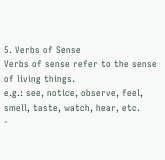5. Verbs of Sense
Verbs of sense refer to the sense of living things.
e.g.: see, notice, observe, feel, smell, taste, watch, hear, etc.
-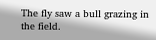The fly saw a bull grazing in the field.